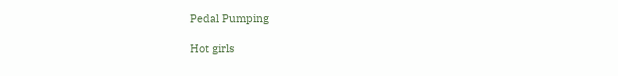Pedal Pumping

Hot girls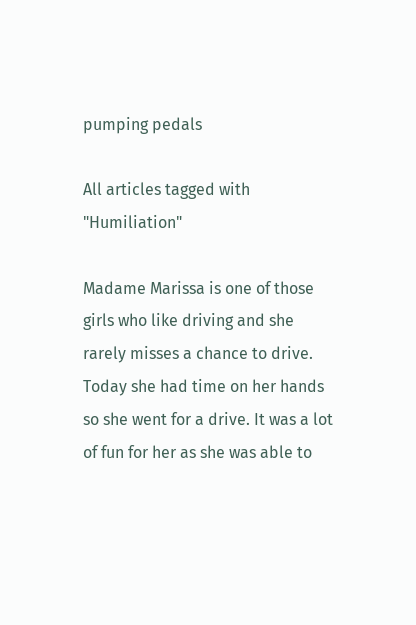pumping pedals

All articles tagged with "Humiliation"

Madame Marissa is one of those girls who like driving and she rarely misses a chance to drive. Today she had time on her hands so she went for a drive. It was a lot of fun for her as she was able to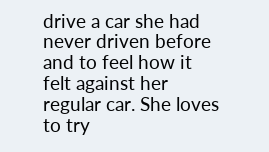drive a car she had never driven before and to feel how it felt against her regular car. She loves to try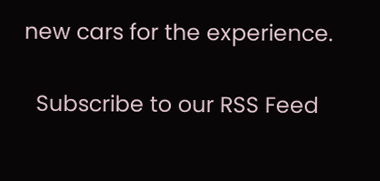new cars for the experience.

  Subscribe to our RSS Feed